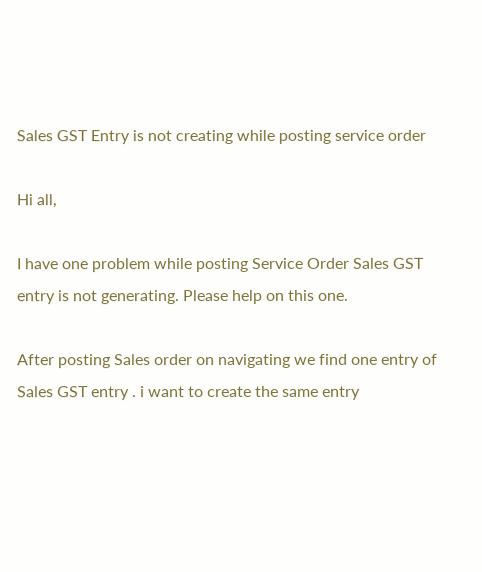Sales GST Entry is not creating while posting service order

Hi all,

I have one problem while posting Service Order Sales GST entry is not generating. Please help on this one.

After posting Sales order on navigating we find one entry of Sales GST entry . i want to create the same entry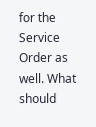for the Service Order as well. What should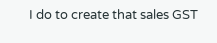I do to create that sales GST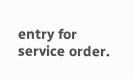entry for service order.